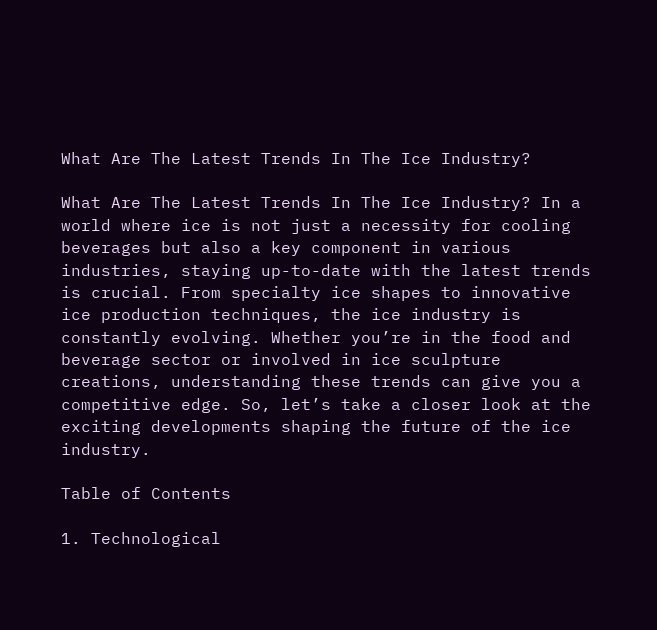What Are The Latest Trends In The Ice Industry?

What Are The Latest Trends In The Ice Industry? In a world where ice is not just a necessity for cooling beverages but also a key component in various industries, staying up-to-date with the latest trends is crucial. From specialty ice shapes to innovative ice production techniques, the ice industry is constantly evolving. Whether you’re in the food and beverage sector or involved in ice sculpture creations, understanding these trends can give you a competitive edge. So, let’s take a closer look at the exciting developments shaping the future of the ice industry.

Table of Contents

1. Technological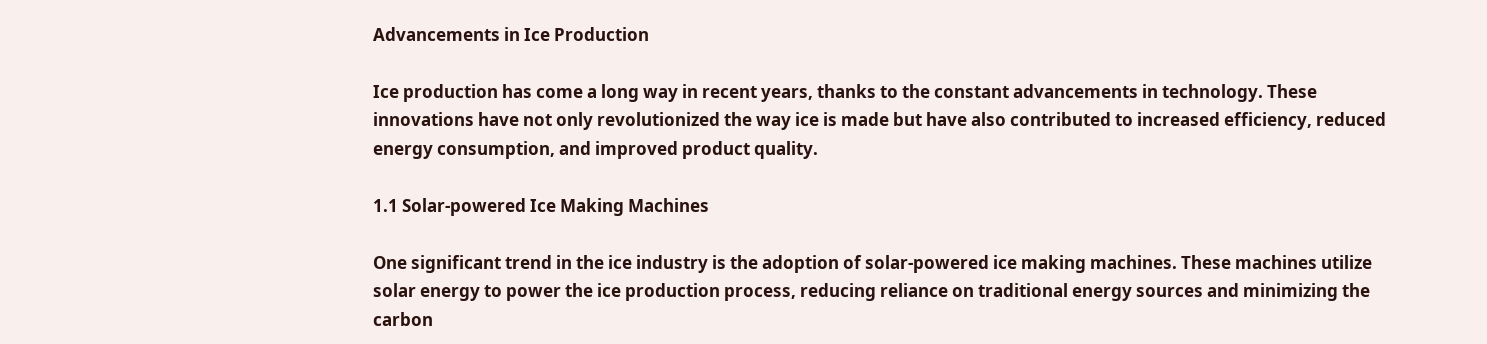Advancements in Ice Production

Ice production has come a long way in recent years, thanks to the constant advancements in technology. These innovations have not only revolutionized the way ice is made but have also contributed to increased efficiency, reduced energy consumption, and improved product quality.

1.1 Solar-powered Ice Making Machines

One significant trend in the ice industry is the adoption of solar-powered ice making machines. These machines utilize solar energy to power the ice production process, reducing reliance on traditional energy sources and minimizing the carbon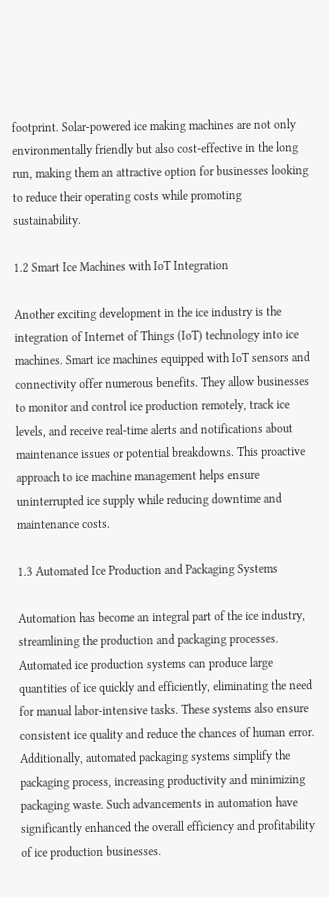footprint. Solar-powered ice making machines are not only environmentally friendly but also cost-effective in the long run, making them an attractive option for businesses looking to reduce their operating costs while promoting sustainability.

1.2 Smart Ice Machines with IoT Integration

Another exciting development in the ice industry is the integration of Internet of Things (IoT) technology into ice machines. Smart ice machines equipped with IoT sensors and connectivity offer numerous benefits. They allow businesses to monitor and control ice production remotely, track ice levels, and receive real-time alerts and notifications about maintenance issues or potential breakdowns. This proactive approach to ice machine management helps ensure uninterrupted ice supply while reducing downtime and maintenance costs.

1.3 Automated Ice Production and Packaging Systems

Automation has become an integral part of the ice industry, streamlining the production and packaging processes. Automated ice production systems can produce large quantities of ice quickly and efficiently, eliminating the need for manual labor-intensive tasks. These systems also ensure consistent ice quality and reduce the chances of human error. Additionally, automated packaging systems simplify the packaging process, increasing productivity and minimizing packaging waste. Such advancements in automation have significantly enhanced the overall efficiency and profitability of ice production businesses.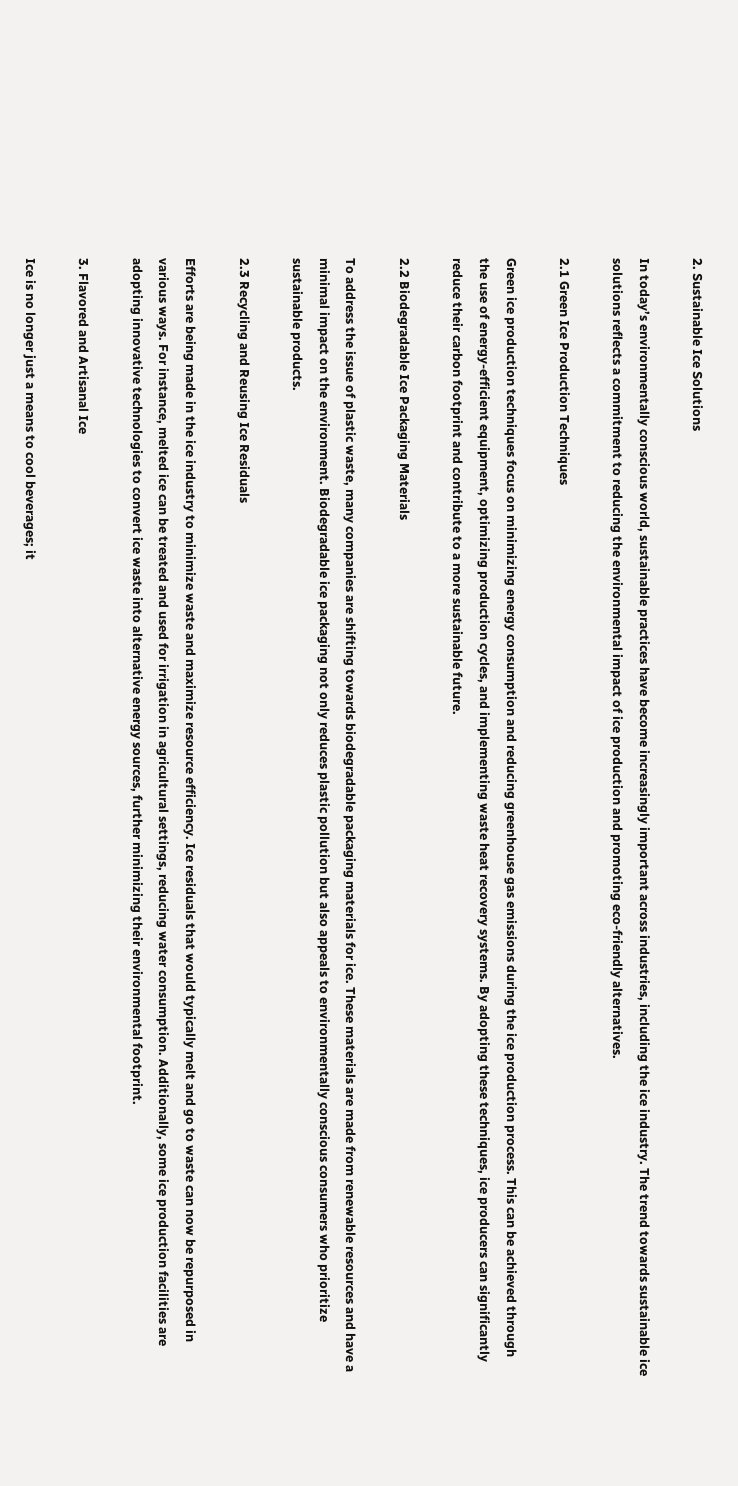2. Sustainable Ice Solutions

In today’s environmentally conscious world, sustainable practices have become increasingly important across industries, including the ice industry. The trend towards sustainable ice solutions reflects a commitment to reducing the environmental impact of ice production and promoting eco-friendly alternatives.

2.1 Green Ice Production Techniques

Green ice production techniques focus on minimizing energy consumption and reducing greenhouse gas emissions during the ice production process. This can be achieved through the use of energy-efficient equipment, optimizing production cycles, and implementing waste heat recovery systems. By adopting these techniques, ice producers can significantly reduce their carbon footprint and contribute to a more sustainable future.

2.2 Biodegradable Ice Packaging Materials

To address the issue of plastic waste, many companies are shifting towards biodegradable packaging materials for ice. These materials are made from renewable resources and have a minimal impact on the environment. Biodegradable ice packaging not only reduces plastic pollution but also appeals to environmentally conscious consumers who prioritize sustainable products.

2.3 Recycling and Reusing Ice Residuals

Efforts are being made in the ice industry to minimize waste and maximize resource efficiency. Ice residuals that would typically melt and go to waste can now be repurposed in various ways. For instance, melted ice can be treated and used for irrigation in agricultural settings, reducing water consumption. Additionally, some ice production facilities are adopting innovative technologies to convert ice waste into alternative energy sources, further minimizing their environmental footprint.

3. Flavored and Artisanal Ice

Ice is no longer just a means to cool beverages; it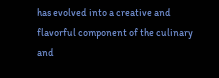has evolved into a creative and flavorful component of the culinary and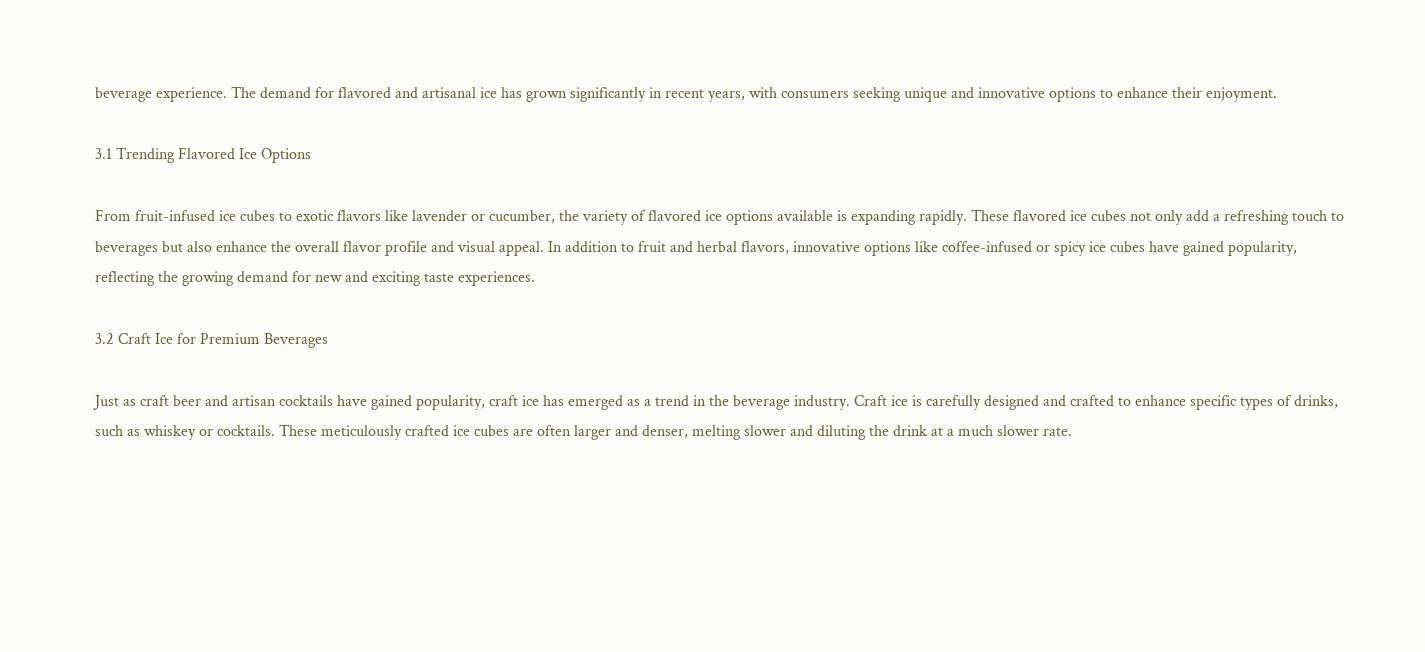beverage experience. The demand for flavored and artisanal ice has grown significantly in recent years, with consumers seeking unique and innovative options to enhance their enjoyment.

3.1 Trending Flavored Ice Options

From fruit-infused ice cubes to exotic flavors like lavender or cucumber, the variety of flavored ice options available is expanding rapidly. These flavored ice cubes not only add a refreshing touch to beverages but also enhance the overall flavor profile and visual appeal. In addition to fruit and herbal flavors, innovative options like coffee-infused or spicy ice cubes have gained popularity, reflecting the growing demand for new and exciting taste experiences.

3.2 Craft Ice for Premium Beverages

Just as craft beer and artisan cocktails have gained popularity, craft ice has emerged as a trend in the beverage industry. Craft ice is carefully designed and crafted to enhance specific types of drinks, such as whiskey or cocktails. These meticulously crafted ice cubes are often larger and denser, melting slower and diluting the drink at a much slower rate.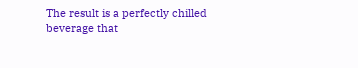The result is a perfectly chilled beverage that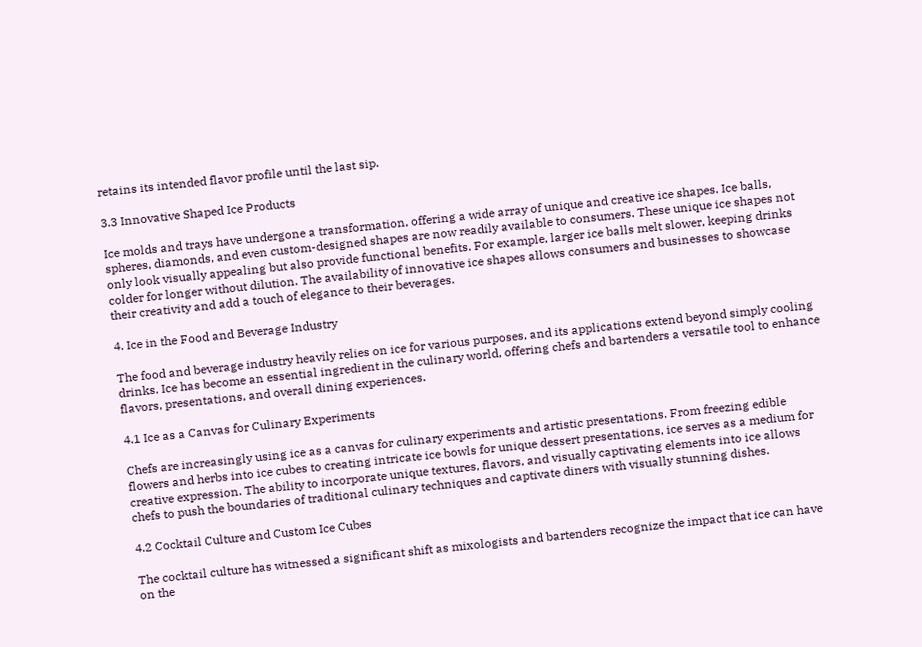retains its intended flavor profile until the last sip.

3.3 Innovative Shaped Ice Products

Ice molds and trays have undergone a transformation, offering a wide array of unique and creative ice shapes. Ice balls, spheres, diamonds, and even custom-designed shapes are now readily available to consumers. These unique ice shapes not only look visually appealing but also provide functional benefits. For example, larger ice balls melt slower, keeping drinks colder for longer without dilution. The availability of innovative ice shapes allows consumers and businesses to showcase their creativity and add a touch of elegance to their beverages.

4. Ice in the Food and Beverage Industry

The food and beverage industry heavily relies on ice for various purposes, and its applications extend beyond simply cooling drinks. Ice has become an essential ingredient in the culinary world, offering chefs and bartenders a versatile tool to enhance flavors, presentations, and overall dining experiences.

4.1 Ice as a Canvas for Culinary Experiments

Chefs are increasingly using ice as a canvas for culinary experiments and artistic presentations. From freezing edible flowers and herbs into ice cubes to creating intricate ice bowls for unique dessert presentations, ice serves as a medium for creative expression. The ability to incorporate unique textures, flavors, and visually captivating elements into ice allows chefs to push the boundaries of traditional culinary techniques and captivate diners with visually stunning dishes.

4.2 Cocktail Culture and Custom Ice Cubes

The cocktail culture has witnessed a significant shift as mixologists and bartenders recognize the impact that ice can have on the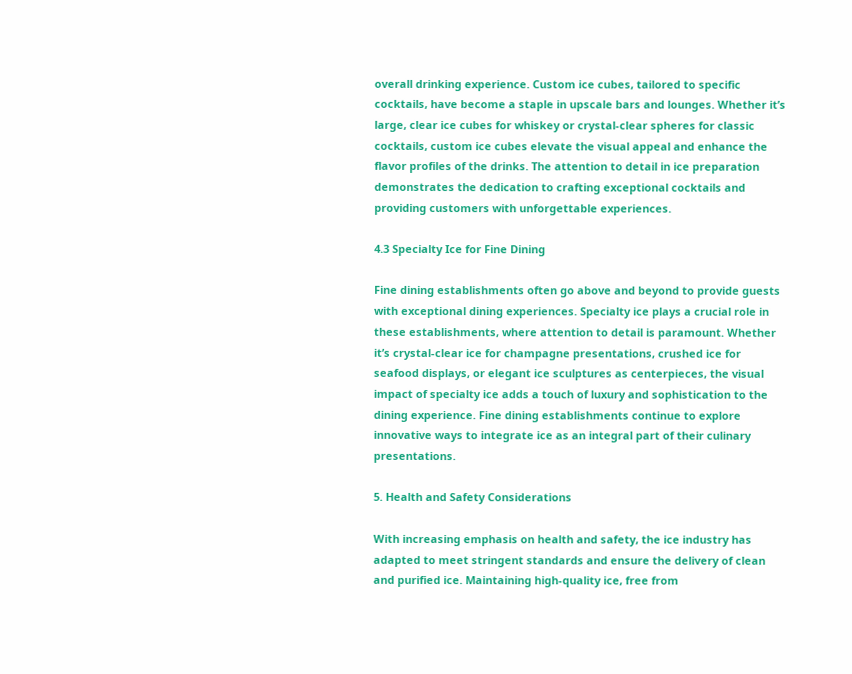overall drinking experience. Custom ice cubes, tailored to specific cocktails, have become a staple in upscale bars and lounges. Whether it’s large, clear ice cubes for whiskey or crystal-clear spheres for classic cocktails, custom ice cubes elevate the visual appeal and enhance the flavor profiles of the drinks. The attention to detail in ice preparation demonstrates the dedication to crafting exceptional cocktails and providing customers with unforgettable experiences.

4.3 Specialty Ice for Fine Dining

Fine dining establishments often go above and beyond to provide guests with exceptional dining experiences. Specialty ice plays a crucial role in these establishments, where attention to detail is paramount. Whether it’s crystal-clear ice for champagne presentations, crushed ice for seafood displays, or elegant ice sculptures as centerpieces, the visual impact of specialty ice adds a touch of luxury and sophistication to the dining experience. Fine dining establishments continue to explore innovative ways to integrate ice as an integral part of their culinary presentations.

5. Health and Safety Considerations

With increasing emphasis on health and safety, the ice industry has adapted to meet stringent standards and ensure the delivery of clean and purified ice. Maintaining high-quality ice, free from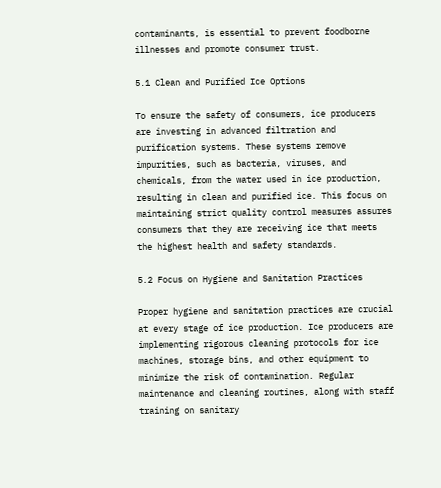contaminants, is essential to prevent foodborne illnesses and promote consumer trust.

5.1 Clean and Purified Ice Options

To ensure the safety of consumers, ice producers are investing in advanced filtration and purification systems. These systems remove impurities, such as bacteria, viruses, and chemicals, from the water used in ice production, resulting in clean and purified ice. This focus on maintaining strict quality control measures assures consumers that they are receiving ice that meets the highest health and safety standards.

5.2 Focus on Hygiene and Sanitation Practices

Proper hygiene and sanitation practices are crucial at every stage of ice production. Ice producers are implementing rigorous cleaning protocols for ice machines, storage bins, and other equipment to minimize the risk of contamination. Regular maintenance and cleaning routines, along with staff training on sanitary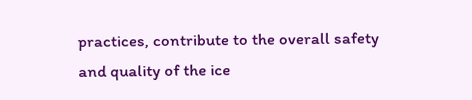practices, contribute to the overall safety and quality of the ice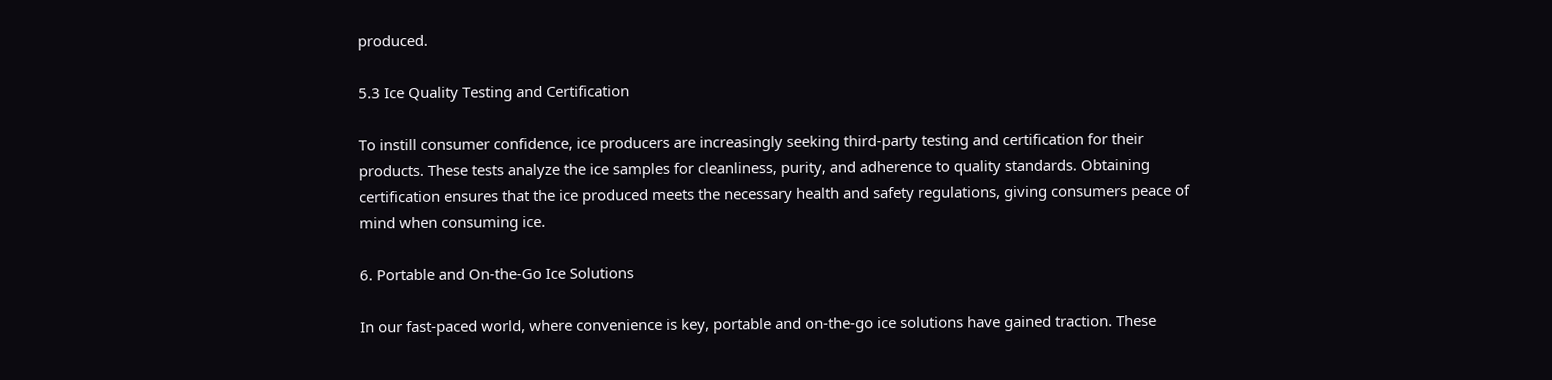produced.

5.3 Ice Quality Testing and Certification

To instill consumer confidence, ice producers are increasingly seeking third-party testing and certification for their products. These tests analyze the ice samples for cleanliness, purity, and adherence to quality standards. Obtaining certification ensures that the ice produced meets the necessary health and safety regulations, giving consumers peace of mind when consuming ice.

6. Portable and On-the-Go Ice Solutions

In our fast-paced world, where convenience is key, portable and on-the-go ice solutions have gained traction. These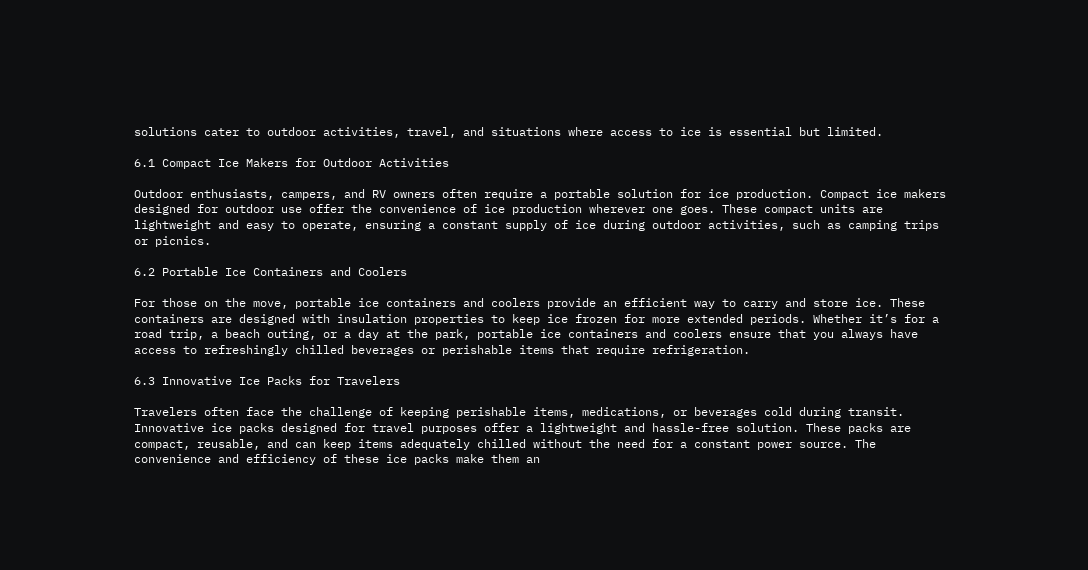solutions cater to outdoor activities, travel, and situations where access to ice is essential but limited.

6.1 Compact Ice Makers for Outdoor Activities

Outdoor enthusiasts, campers, and RV owners often require a portable solution for ice production. Compact ice makers designed for outdoor use offer the convenience of ice production wherever one goes. These compact units are lightweight and easy to operate, ensuring a constant supply of ice during outdoor activities, such as camping trips or picnics.

6.2 Portable Ice Containers and Coolers

For those on the move, portable ice containers and coolers provide an efficient way to carry and store ice. These containers are designed with insulation properties to keep ice frozen for more extended periods. Whether it’s for a road trip, a beach outing, or a day at the park, portable ice containers and coolers ensure that you always have access to refreshingly chilled beverages or perishable items that require refrigeration.

6.3 Innovative Ice Packs for Travelers

Travelers often face the challenge of keeping perishable items, medications, or beverages cold during transit. Innovative ice packs designed for travel purposes offer a lightweight and hassle-free solution. These packs are compact, reusable, and can keep items adequately chilled without the need for a constant power source. The convenience and efficiency of these ice packs make them an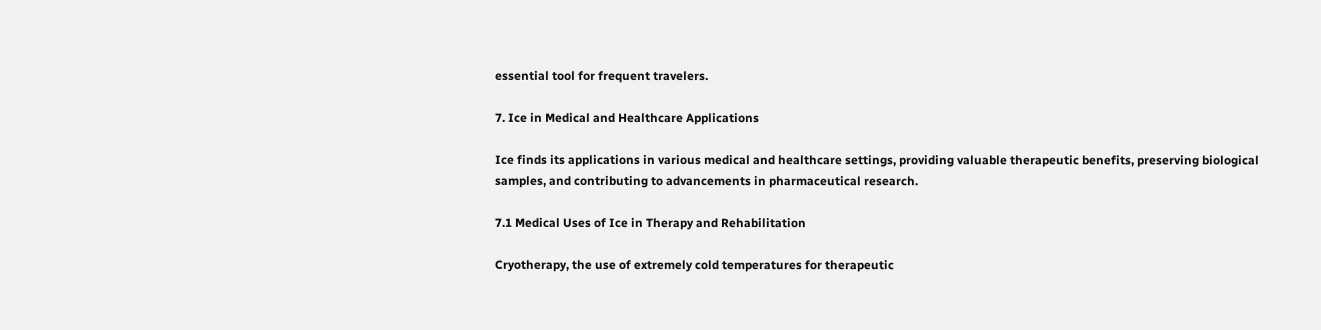essential tool for frequent travelers.

7. Ice in Medical and Healthcare Applications

Ice finds its applications in various medical and healthcare settings, providing valuable therapeutic benefits, preserving biological samples, and contributing to advancements in pharmaceutical research.

7.1 Medical Uses of Ice in Therapy and Rehabilitation

Cryotherapy, the use of extremely cold temperatures for therapeutic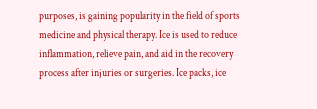purposes, is gaining popularity in the field of sports medicine and physical therapy. Ice is used to reduce inflammation, relieve pain, and aid in the recovery process after injuries or surgeries. Ice packs, ice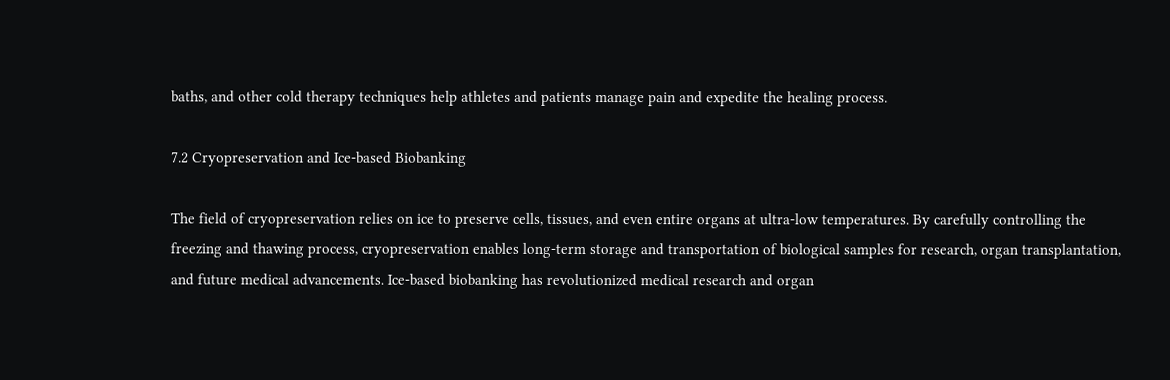baths, and other cold therapy techniques help athletes and patients manage pain and expedite the healing process.

7.2 Cryopreservation and Ice-based Biobanking

The field of cryopreservation relies on ice to preserve cells, tissues, and even entire organs at ultra-low temperatures. By carefully controlling the freezing and thawing process, cryopreservation enables long-term storage and transportation of biological samples for research, organ transplantation, and future medical advancements. Ice-based biobanking has revolutionized medical research and organ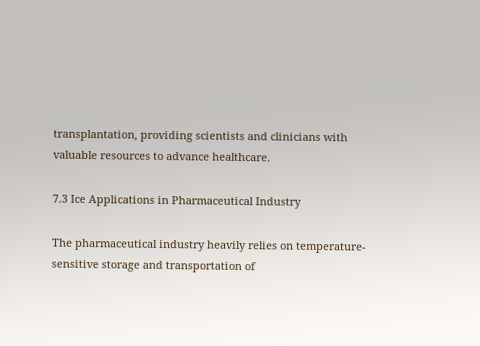transplantation, providing scientists and clinicians with valuable resources to advance healthcare.

7.3 Ice Applications in Pharmaceutical Industry

The pharmaceutical industry heavily relies on temperature-sensitive storage and transportation of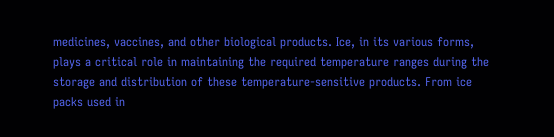medicines, vaccines, and other biological products. Ice, in its various forms, plays a critical role in maintaining the required temperature ranges during the storage and distribution of these temperature-sensitive products. From ice packs used in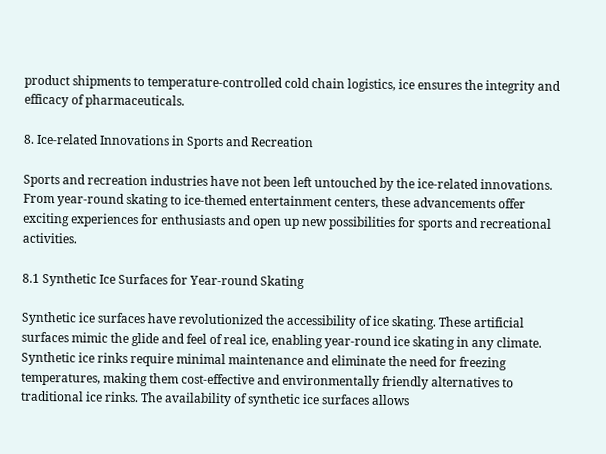product shipments to temperature-controlled cold chain logistics, ice ensures the integrity and efficacy of pharmaceuticals.

8. Ice-related Innovations in Sports and Recreation

Sports and recreation industries have not been left untouched by the ice-related innovations. From year-round skating to ice-themed entertainment centers, these advancements offer exciting experiences for enthusiasts and open up new possibilities for sports and recreational activities.

8.1 Synthetic Ice Surfaces for Year-round Skating

Synthetic ice surfaces have revolutionized the accessibility of ice skating. These artificial surfaces mimic the glide and feel of real ice, enabling year-round ice skating in any climate. Synthetic ice rinks require minimal maintenance and eliminate the need for freezing temperatures, making them cost-effective and environmentally friendly alternatives to traditional ice rinks. The availability of synthetic ice surfaces allows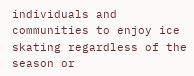individuals and communities to enjoy ice skating regardless of the season or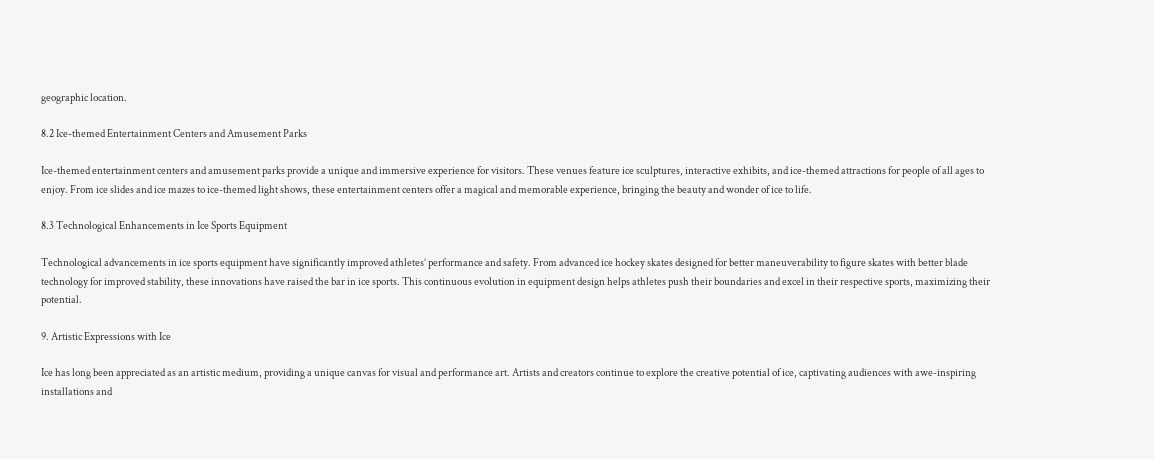geographic location.

8.2 Ice-themed Entertainment Centers and Amusement Parks

Ice-themed entertainment centers and amusement parks provide a unique and immersive experience for visitors. These venues feature ice sculptures, interactive exhibits, and ice-themed attractions for people of all ages to enjoy. From ice slides and ice mazes to ice-themed light shows, these entertainment centers offer a magical and memorable experience, bringing the beauty and wonder of ice to life.

8.3 Technological Enhancements in Ice Sports Equipment

Technological advancements in ice sports equipment have significantly improved athletes’ performance and safety. From advanced ice hockey skates designed for better maneuverability to figure skates with better blade technology for improved stability, these innovations have raised the bar in ice sports. This continuous evolution in equipment design helps athletes push their boundaries and excel in their respective sports, maximizing their potential.

9. Artistic Expressions with Ice

Ice has long been appreciated as an artistic medium, providing a unique canvas for visual and performance art. Artists and creators continue to explore the creative potential of ice, captivating audiences with awe-inspiring installations and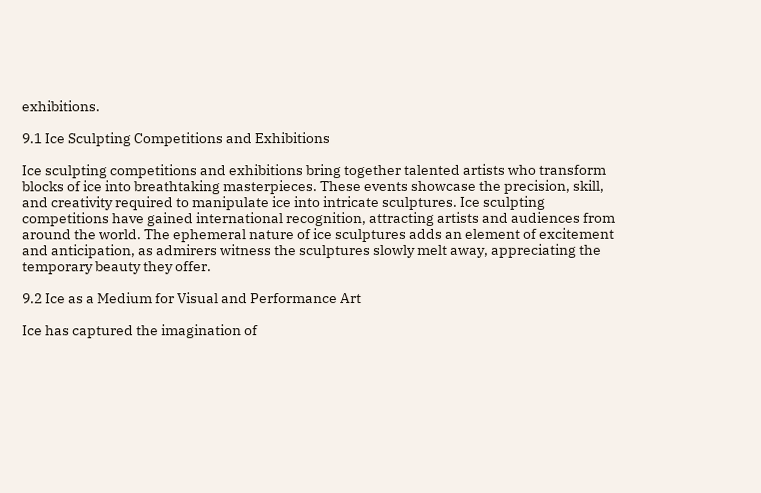exhibitions.

9.1 Ice Sculpting Competitions and Exhibitions

Ice sculpting competitions and exhibitions bring together talented artists who transform blocks of ice into breathtaking masterpieces. These events showcase the precision, skill, and creativity required to manipulate ice into intricate sculptures. Ice sculpting competitions have gained international recognition, attracting artists and audiences from around the world. The ephemeral nature of ice sculptures adds an element of excitement and anticipation, as admirers witness the sculptures slowly melt away, appreciating the temporary beauty they offer.

9.2 Ice as a Medium for Visual and Performance Art

Ice has captured the imagination of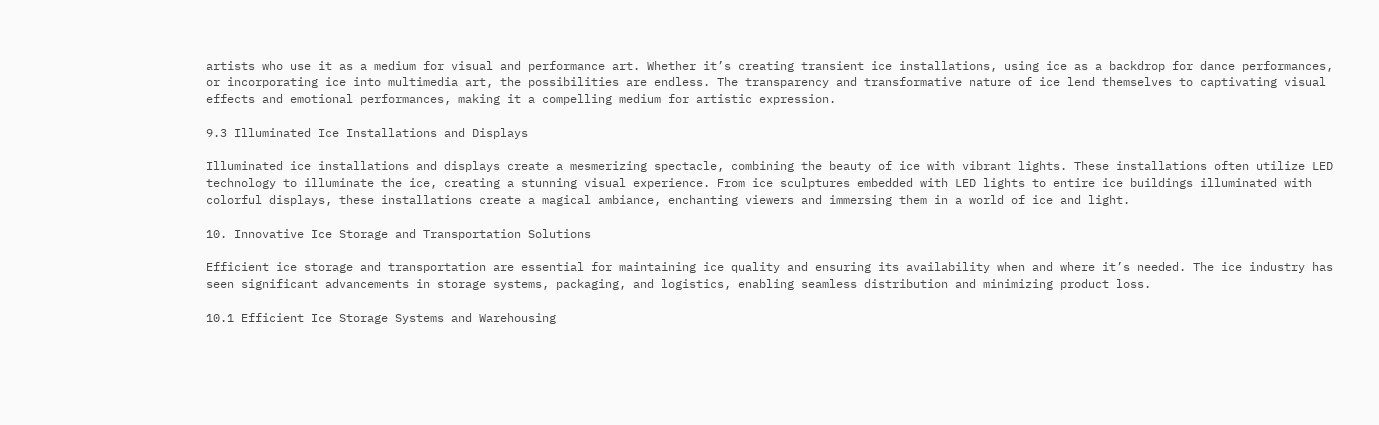artists who use it as a medium for visual and performance art. Whether it’s creating transient ice installations, using ice as a backdrop for dance performances, or incorporating ice into multimedia art, the possibilities are endless. The transparency and transformative nature of ice lend themselves to captivating visual effects and emotional performances, making it a compelling medium for artistic expression.

9.3 Illuminated Ice Installations and Displays

Illuminated ice installations and displays create a mesmerizing spectacle, combining the beauty of ice with vibrant lights. These installations often utilize LED technology to illuminate the ice, creating a stunning visual experience. From ice sculptures embedded with LED lights to entire ice buildings illuminated with colorful displays, these installations create a magical ambiance, enchanting viewers and immersing them in a world of ice and light.

10. Innovative Ice Storage and Transportation Solutions

Efficient ice storage and transportation are essential for maintaining ice quality and ensuring its availability when and where it’s needed. The ice industry has seen significant advancements in storage systems, packaging, and logistics, enabling seamless distribution and minimizing product loss.

10.1 Efficient Ice Storage Systems and Warehousing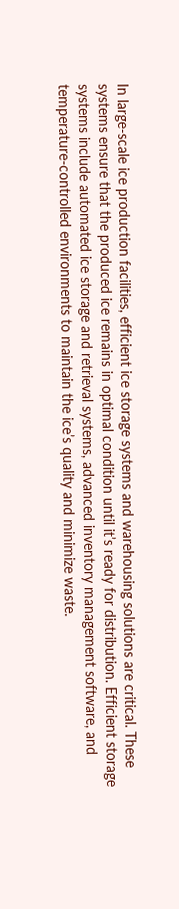In large-scale ice production facilities, efficient ice storage systems and warehousing solutions are critical. These systems ensure that the produced ice remains in optimal condition until it’s ready for distribution. Efficient storage systems include automated ice storage and retrieval systems, advanced inventory management software, and temperature-controlled environments to maintain the ice’s quality and minimize waste.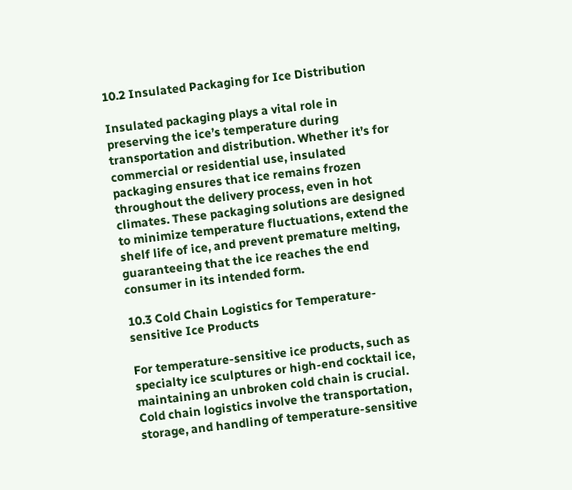10.2 Insulated Packaging for Ice Distribution

Insulated packaging plays a vital role in preserving the ice’s temperature during transportation and distribution. Whether it’s for commercial or residential use, insulated packaging ensures that ice remains frozen throughout the delivery process, even in hot climates. These packaging solutions are designed to minimize temperature fluctuations, extend the shelf life of ice, and prevent premature melting, guaranteeing that the ice reaches the end consumer in its intended form.

10.3 Cold Chain Logistics for Temperature-sensitive Ice Products

For temperature-sensitive ice products, such as specialty ice sculptures or high-end cocktail ice, maintaining an unbroken cold chain is crucial. Cold chain logistics involve the transportation, storage, and handling of temperature-sensitive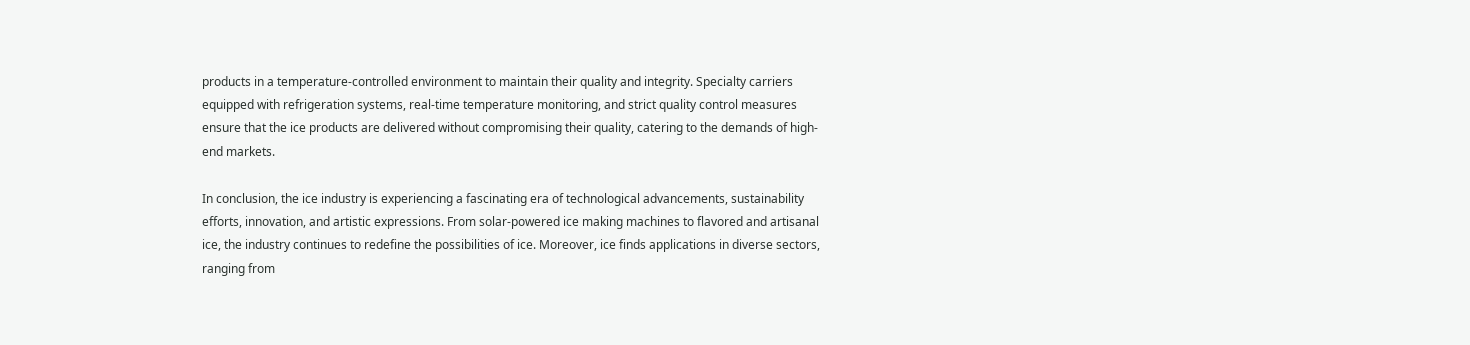products in a temperature-controlled environment to maintain their quality and integrity. Specialty carriers equipped with refrigeration systems, real-time temperature monitoring, and strict quality control measures ensure that the ice products are delivered without compromising their quality, catering to the demands of high-end markets.

In conclusion, the ice industry is experiencing a fascinating era of technological advancements, sustainability efforts, innovation, and artistic expressions. From solar-powered ice making machines to flavored and artisanal ice, the industry continues to redefine the possibilities of ice. Moreover, ice finds applications in diverse sectors, ranging from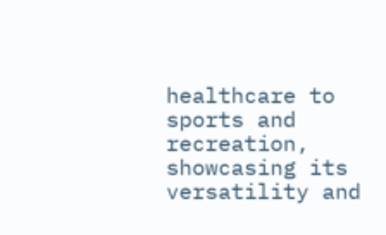healthcare to sports and recreation, showcasing its versatility and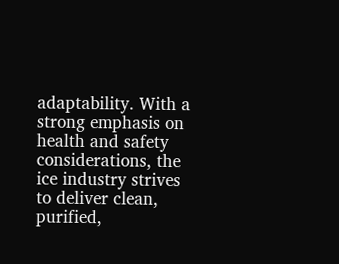adaptability. With a strong emphasis on health and safety considerations, the ice industry strives to deliver clean, purified,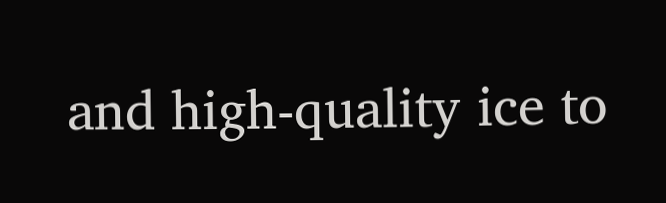and high-quality ice to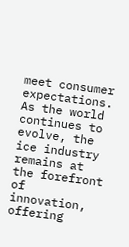meet consumer expectations. As the world continues to evolve, the ice industry remains at the forefront of innovation, offering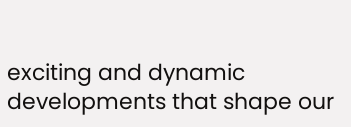exciting and dynamic developments that shape our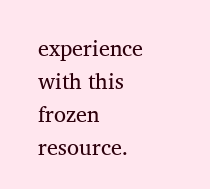experience with this frozen resource.